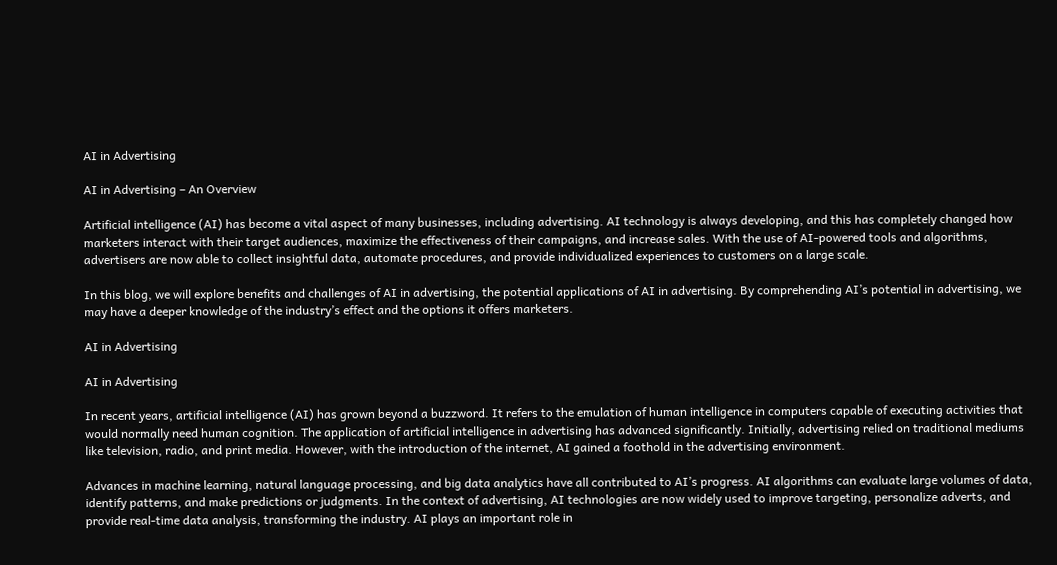AI in Advertising

AI in Advertising – An Overview

Artificial intelligence (AI) has become a vital aspect of many businesses, including advertising. AI technology is always developing, and this has completely changed how marketers interact with their target audiences, maximize the effectiveness of their campaigns, and increase sales. With the use of AI-powered tools and algorithms, advertisers are now able to collect insightful data, automate procedures, and provide individualized experiences to customers on a large scale.

In this blog, we will explore benefits and challenges of AI in advertising, the potential applications of AI in advertising. By comprehending AI’s potential in advertising, we may have a deeper knowledge of the industry’s effect and the options it offers marketers.

AI in Advertising

AI in Advertising

In recent years, artificial intelligence (AI) has grown beyond a buzzword. It refers to the emulation of human intelligence in computers capable of executing activities that would normally need human cognition. The application of artificial intelligence in advertising has advanced significantly. Initially, advertising relied on traditional mediums like television, radio, and print media. However, with the introduction of the internet, AI gained a foothold in the advertising environment.

Advances in machine learning, natural language processing, and big data analytics have all contributed to AI’s progress. AI algorithms can evaluate large volumes of data, identify patterns, and make predictions or judgments. In the context of advertising, AI technologies are now widely used to improve targeting, personalize adverts, and provide real-time data analysis, transforming the industry. AI plays an important role in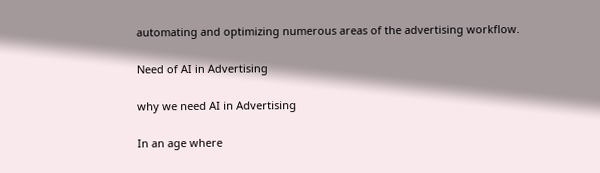automating and optimizing numerous areas of the advertising workflow.

Need of AI in Advertising

why we need AI in Advertising

In an age where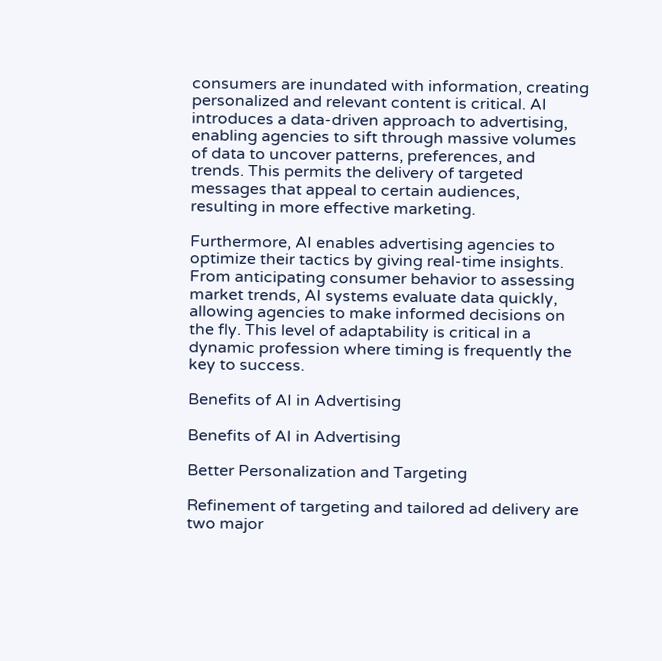consumers are inundated with information, creating personalized and relevant content is critical. AI introduces a data-driven approach to advertising, enabling agencies to sift through massive volumes of data to uncover patterns, preferences, and trends. This permits the delivery of targeted messages that appeal to certain audiences, resulting in more effective marketing.

Furthermore, AI enables advertising agencies to optimize their tactics by giving real-time insights. From anticipating consumer behavior to assessing market trends, AI systems evaluate data quickly, allowing agencies to make informed decisions on the fly. This level of adaptability is critical in a dynamic profession where timing is frequently the key to success.

Benefits of AI in Advertising

Benefits of AI in Advertising

Better Personalization and Targeting

Refinement of targeting and tailored ad delivery are two major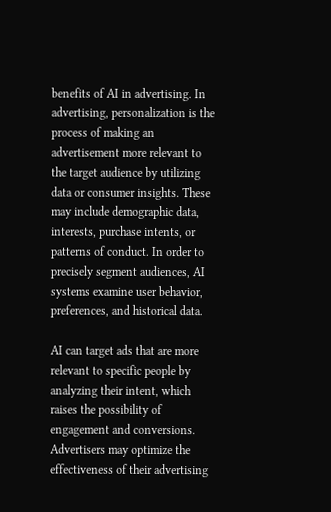benefits of AI in advertising. In advertising, personalization is the process of making an advertisement more relevant to the target audience by utilizing data or consumer insights. These may include demographic data, interests, purchase intents, or patterns of conduct. In order to precisely segment audiences, AI systems examine user behavior, preferences, and historical data.

AI can target ads that are more relevant to specific people by analyzing their intent, which raises the possibility of engagement and conversions. Advertisers may optimize the effectiveness of their advertising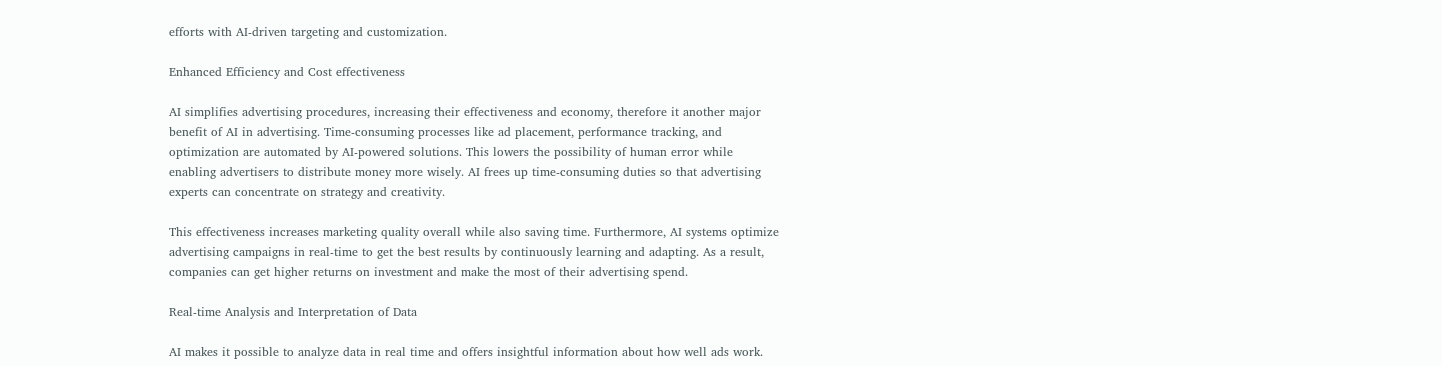efforts with AI-driven targeting and customization.

Enhanced Efficiency and Cost effectiveness

AI simplifies advertising procedures, increasing their effectiveness and economy, therefore it another major benefit of AI in advertising. Time-consuming processes like ad placement, performance tracking, and optimization are automated by AI-powered solutions. This lowers the possibility of human error while enabling advertisers to distribute money more wisely. AI frees up time-consuming duties so that advertising experts can concentrate on strategy and creativity.

This effectiveness increases marketing quality overall while also saving time. Furthermore, AI systems optimize advertising campaigns in real-time to get the best results by continuously learning and adapting. As a result, companies can get higher returns on investment and make the most of their advertising spend.

Real-time Analysis and Interpretation of Data

AI makes it possible to analyze data in real time and offers insightful information about how well ads work.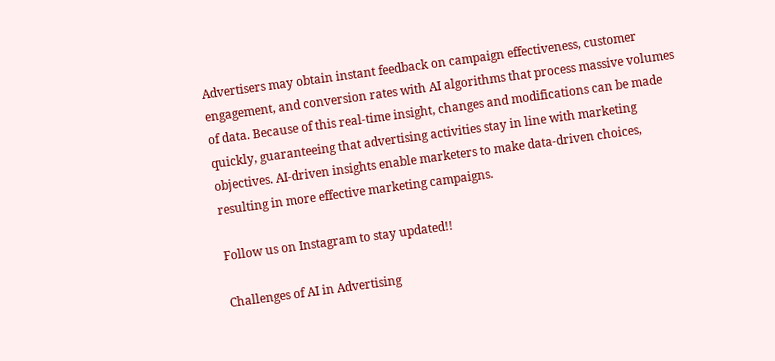Advertisers may obtain instant feedback on campaign effectiveness, customer engagement, and conversion rates with AI algorithms that process massive volumes of data. Because of this real-time insight, changes and modifications can be made quickly, guaranteeing that advertising activities stay in line with marketing objectives. AI-driven insights enable marketers to make data-driven choices, resulting in more effective marketing campaigns.

Follow us on Instagram to stay updated!!

Challenges of AI in Advertising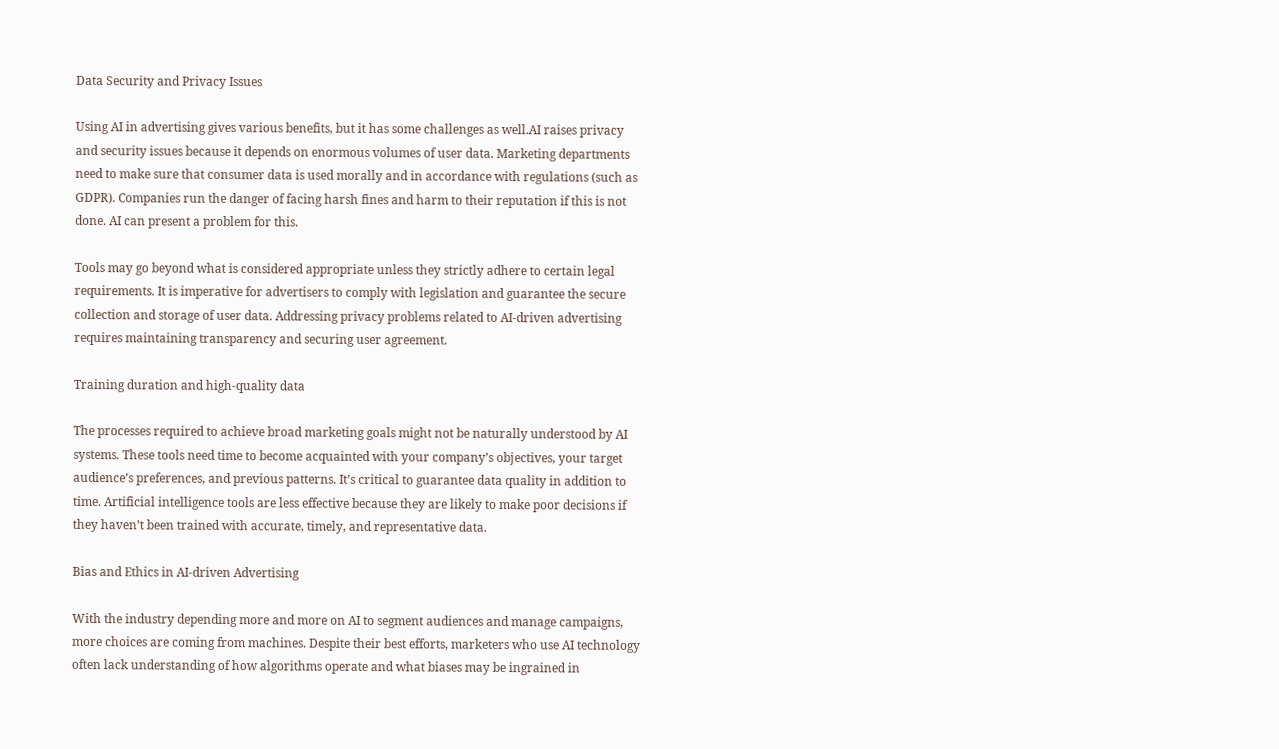Data Security and Privacy Issues

Using AI in advertising gives various benefits, but it has some challenges as well.AI raises privacy and security issues because it depends on enormous volumes of user data. Marketing departments need to make sure that consumer data is used morally and in accordance with regulations (such as GDPR). Companies run the danger of facing harsh fines and harm to their reputation if this is not done. AI can present a problem for this.

Tools may go beyond what is considered appropriate unless they strictly adhere to certain legal requirements. It is imperative for advertisers to comply with legislation and guarantee the secure collection and storage of user data. Addressing privacy problems related to AI-driven advertising requires maintaining transparency and securing user agreement.

Training duration and high-quality data

The processes required to achieve broad marketing goals might not be naturally understood by AI systems. These tools need time to become acquainted with your company’s objectives, your target audience’s preferences, and previous patterns. It’s critical to guarantee data quality in addition to time. Artificial intelligence tools are less effective because they are likely to make poor decisions if they haven’t been trained with accurate, timely, and representative data.

Bias and Ethics in AI-driven Advertising

With the industry depending more and more on AI to segment audiences and manage campaigns, more choices are coming from machines. Despite their best efforts, marketers who use AI technology often lack understanding of how algorithms operate and what biases may be ingrained in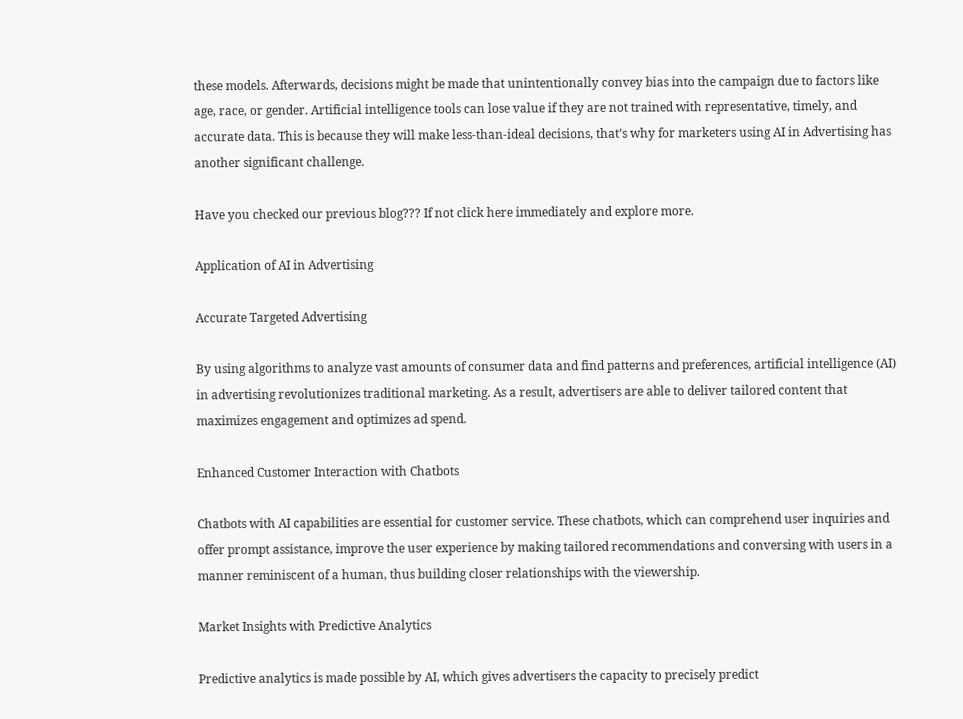these models. Afterwards, decisions might be made that unintentionally convey bias into the campaign due to factors like age, race, or gender. Artificial intelligence tools can lose value if they are not trained with representative, timely, and accurate data. This is because they will make less-than-ideal decisions, that’s why for marketers using AI in Advertising has another significant challenge.

Have you checked our previous blog??? If not click here immediately and explore more.

Application of AI in Advertising

Accurate Targeted Advertising

By using algorithms to analyze vast amounts of consumer data and find patterns and preferences, artificial intelligence (AI) in advertising revolutionizes traditional marketing. As a result, advertisers are able to deliver tailored content that maximizes engagement and optimizes ad spend.

Enhanced Customer Interaction with Chatbots

Chatbots with AI capabilities are essential for customer service. These chatbots, which can comprehend user inquiries and offer prompt assistance, improve the user experience by making tailored recommendations and conversing with users in a manner reminiscent of a human, thus building closer relationships with the viewership.

Market Insights with Predictive Analytics

Predictive analytics is made possible by AI, which gives advertisers the capacity to precisely predict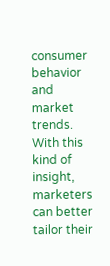consumer behavior and market trends. With this kind of insight, marketers can better tailor their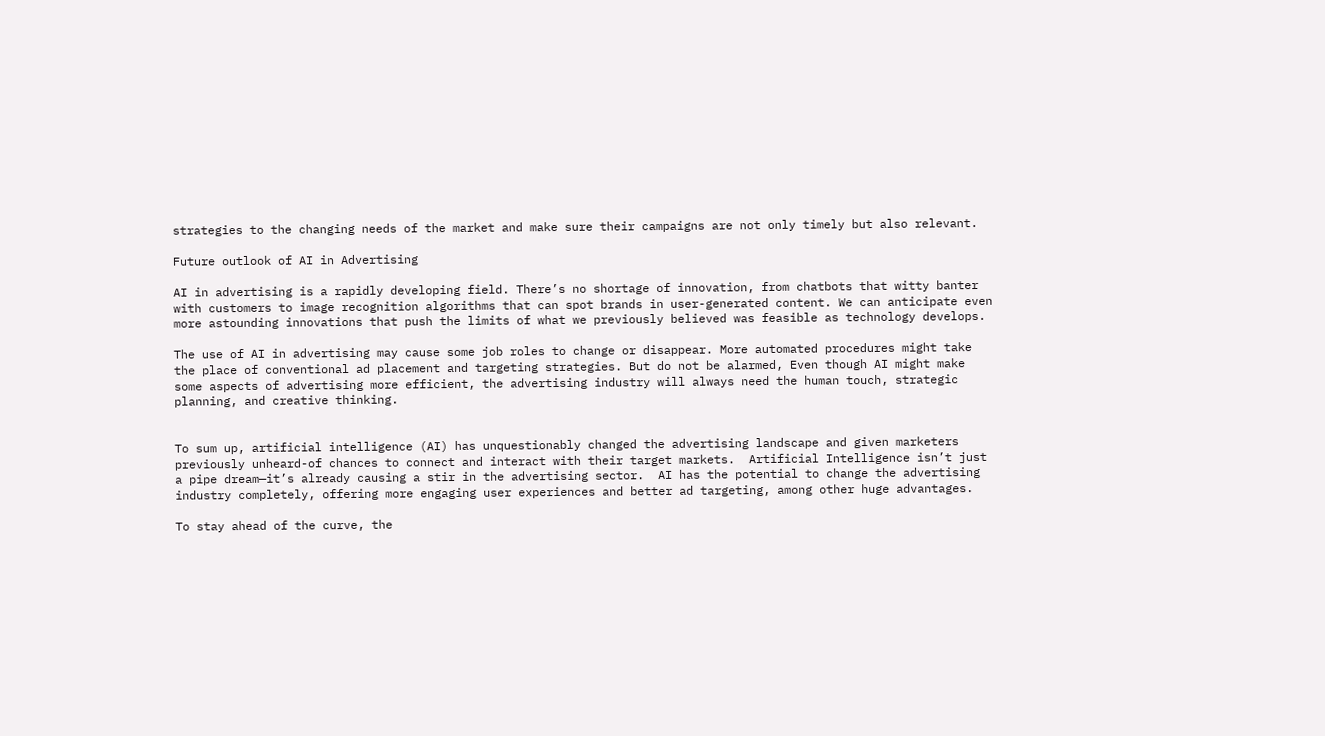strategies to the changing needs of the market and make sure their campaigns are not only timely but also relevant.

Future outlook of AI in Advertising

AI in advertising is a rapidly developing field. There’s no shortage of innovation, from chatbots that witty banter with customers to image recognition algorithms that can spot brands in user-generated content. We can anticipate even more astounding innovations that push the limits of what we previously believed was feasible as technology develops.

The use of AI in advertising may cause some job roles to change or disappear. More automated procedures might take the place of conventional ad placement and targeting strategies. But do not be alarmed, Even though AI might make some aspects of advertising more efficient, the advertising industry will always need the human touch, strategic planning, and creative thinking.


To sum up, artificial intelligence (AI) has unquestionably changed the advertising landscape and given marketers previously unheard-of chances to connect and interact with their target markets.  Artificial Intelligence isn’t just a pipe dream—it’s already causing a stir in the advertising sector.  AI has the potential to change the advertising industry completely, offering more engaging user experiences and better ad targeting, among other huge advantages.

To stay ahead of the curve, the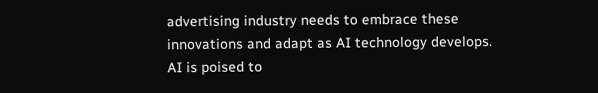advertising industry needs to embrace these innovations and adapt as AI technology develops. AI is poised to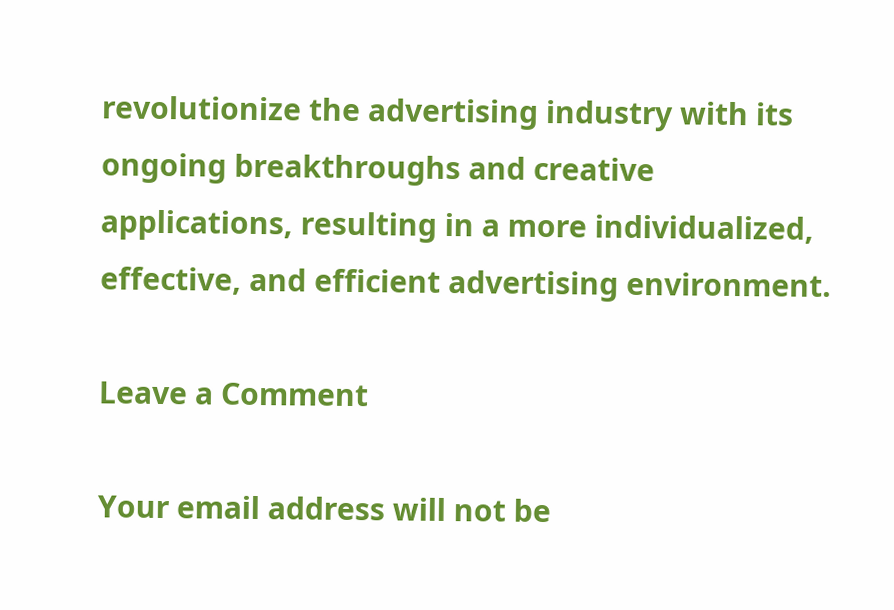revolutionize the advertising industry with its ongoing breakthroughs and creative applications, resulting in a more individualized, effective, and efficient advertising environment.

Leave a Comment

Your email address will not be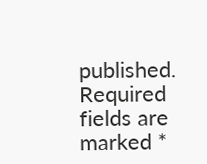published. Required fields are marked *